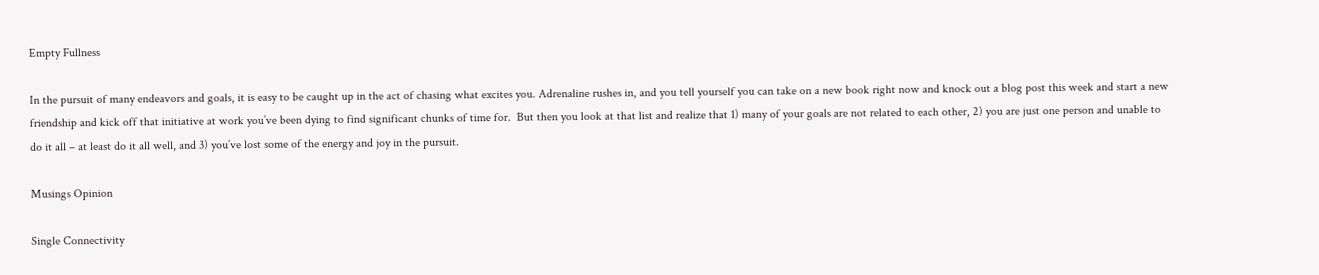Empty Fullness

In the pursuit of many endeavors and goals, it is easy to be caught up in the act of chasing what excites you. Adrenaline rushes in, and you tell yourself you can take on a new book right now and knock out a blog post this week and start a new friendship and kick off that initiative at work you’ve been dying to find significant chunks of time for.  But then you look at that list and realize that 1) many of your goals are not related to each other, 2) you are just one person and unable to do it all – at least do it all well, and 3) you’ve lost some of the energy and joy in the pursuit.

Musings Opinion

Single Connectivity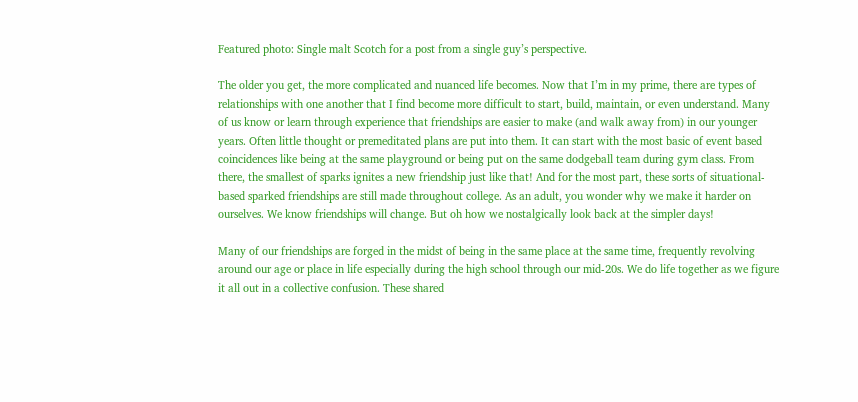Featured photo: Single malt Scotch for a post from a single guy’s perspective.

The older you get, the more complicated and nuanced life becomes. Now that I’m in my prime, there are types of relationships with one another that I find become more difficult to start, build, maintain, or even understand. Many of us know or learn through experience that friendships are easier to make (and walk away from) in our younger years. Often little thought or premeditated plans are put into them. It can start with the most basic of event based coincidences like being at the same playground or being put on the same dodgeball team during gym class. From there, the smallest of sparks ignites a new friendship just like that! And for the most part, these sorts of situational-based sparked friendships are still made throughout college. As an adult, you wonder why we make it harder on ourselves. We know friendships will change. But oh how we nostalgically look back at the simpler days!

Many of our friendships are forged in the midst of being in the same place at the same time, frequently revolving around our age or place in life especially during the high school through our mid-20s. We do life together as we figure it all out in a collective confusion. These shared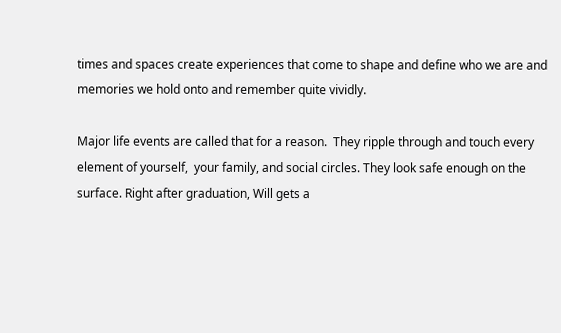times and spaces create experiences that come to shape and define who we are and memories we hold onto and remember quite vividly.

Major life events are called that for a reason.  They ripple through and touch every element of yourself,  your family, and social circles. They look safe enough on the surface. Right after graduation, Will gets a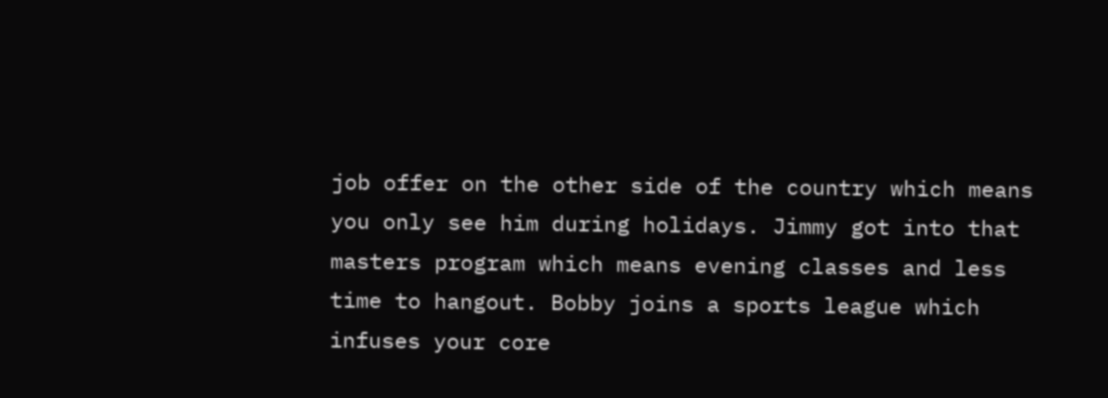job offer on the other side of the country which means you only see him during holidays. Jimmy got into that masters program which means evening classes and less time to hangout. Bobby joins a sports league which infuses your core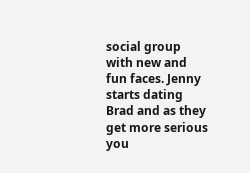social group with new and fun faces. Jenny starts dating Brad and as they get more serious you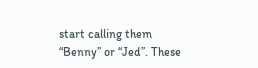start calling them “Benny” or “Jed”. These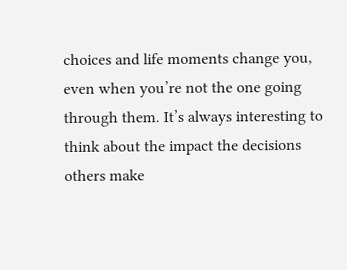choices and life moments change you, even when you’re not the one going through them. It’s always interesting to think about the impact the decisions others make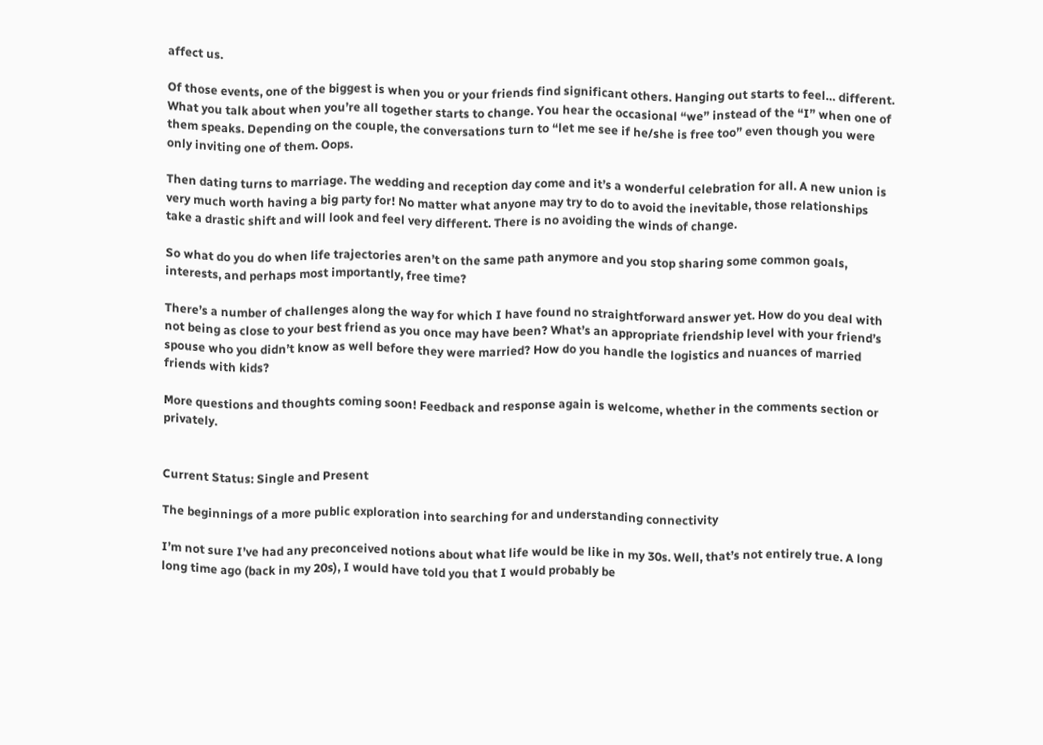affect us.

Of those events, one of the biggest is when you or your friends find significant others. Hanging out starts to feel… different. What you talk about when you’re all together starts to change. You hear the occasional “we” instead of the “I” when one of them speaks. Depending on the couple, the conversations turn to “let me see if he/she is free too” even though you were only inviting one of them. Oops.

Then dating turns to marriage. The wedding and reception day come and it’s a wonderful celebration for all. A new union is very much worth having a big party for! No matter what anyone may try to do to avoid the inevitable, those relationships take a drastic shift and will look and feel very different. There is no avoiding the winds of change.

So what do you do when life trajectories aren’t on the same path anymore and you stop sharing some common goals, interests, and perhaps most importantly, free time?

There’s a number of challenges along the way for which I have found no straightforward answer yet. How do you deal with not being as close to your best friend as you once may have been? What’s an appropriate friendship level with your friend’s spouse who you didn’t know as well before they were married? How do you handle the logistics and nuances of married friends with kids?

More questions and thoughts coming soon! Feedback and response again is welcome, whether in the comments section or privately.


Current Status: Single and Present

The beginnings of a more public exploration into searching for and understanding connectivity

I’m not sure I’ve had any preconceived notions about what life would be like in my 30s. Well, that’s not entirely true. A long long time ago (back in my 20s), I would have told you that I would probably be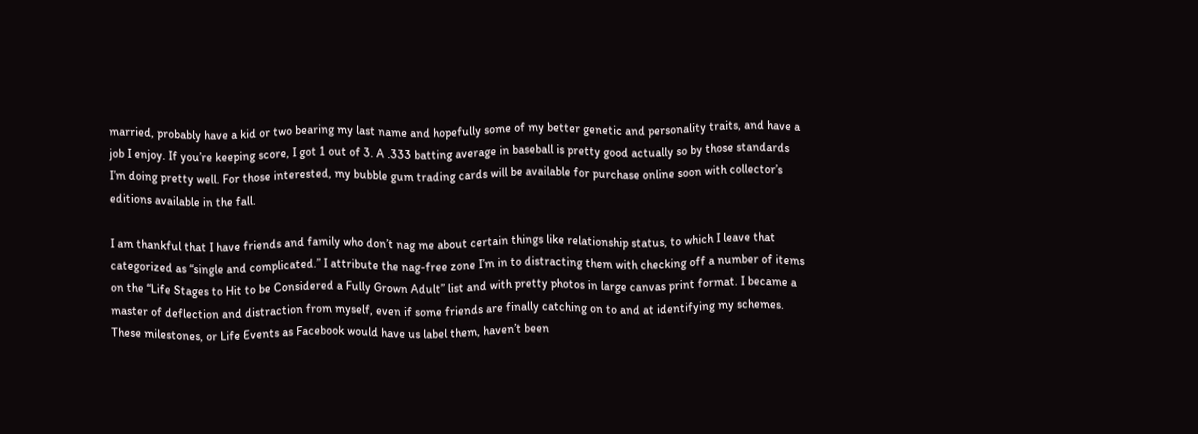married, probably have a kid or two bearing my last name and hopefully some of my better genetic and personality traits, and have a job I enjoy. If you’re keeping score, I got 1 out of 3. A .333 batting average in baseball is pretty good actually so by those standards I’m doing pretty well. For those interested, my bubble gum trading cards will be available for purchase online soon with collector’s editions available in the fall.

I am thankful that I have friends and family who don’t nag me about certain things like relationship status, to which I leave that categorized as “single and complicated.” I attribute the nag-free zone I’m in to distracting them with checking off a number of items on the “Life Stages to Hit to be Considered a Fully Grown Adult” list and with pretty photos in large canvas print format. I became a master of deflection and distraction from myself, even if some friends are finally catching on to and at identifying my schemes. These milestones, or Life Events as Facebook would have us label them, haven’t been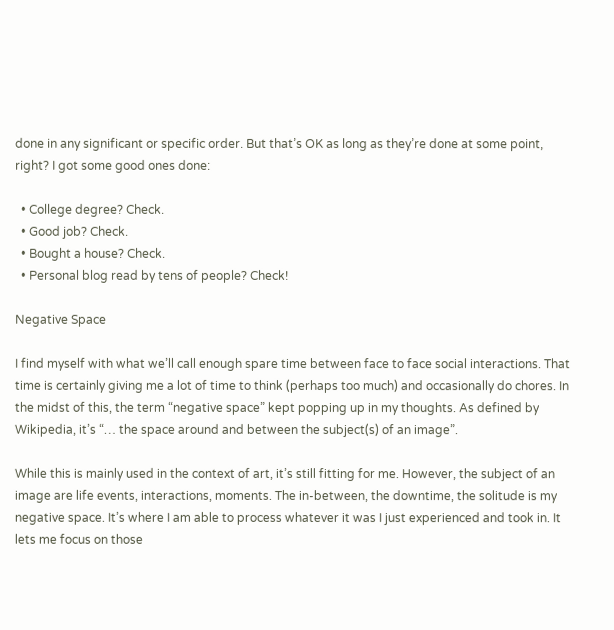done in any significant or specific order. But that’s OK as long as they’re done at some point, right? I got some good ones done:

  • College degree? Check.
  • Good job? Check.
  • Bought a house? Check.
  • Personal blog read by tens of people? Check!

Negative Space

I find myself with what we’ll call enough spare time between face to face social interactions. That time is certainly giving me a lot of time to think (perhaps too much) and occasionally do chores. In the midst of this, the term “negative space” kept popping up in my thoughts. As defined by Wikipedia, it’s “… the space around and between the subject(s) of an image”.

While this is mainly used in the context of art, it’s still fitting for me. However, the subject of an image are life events, interactions, moments. The in-between, the downtime, the solitude is my negative space. It’s where I am able to process whatever it was I just experienced and took in. It lets me focus on those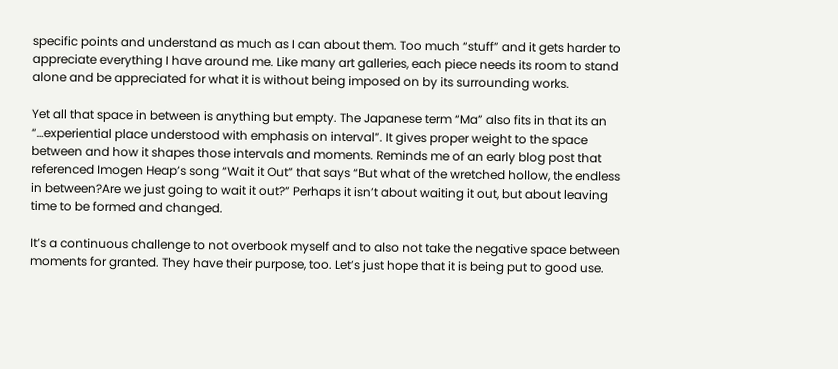specific points and understand as much as I can about them. Too much “stuff” and it gets harder to appreciate everything I have around me. Like many art galleries, each piece needs its room to stand alone and be appreciated for what it is without being imposed on by its surrounding works.

Yet all that space in between is anything but empty. The Japanese term “Ma” also fits in that its an “…experiential place understood with emphasis on interval”. It gives proper weight to the space between and how it shapes those intervals and moments. Reminds me of an early blog post that referenced Imogen Heap’s song “Wait it Out” that says “But what of the wretched hollow, the endless in between?Are we just going to wait it out?” Perhaps it isn’t about waiting it out, but about leaving time to be formed and changed.

It’s a continuous challenge to not overbook myself and to also not take the negative space between moments for granted. They have their purpose, too. Let’s just hope that it is being put to good use.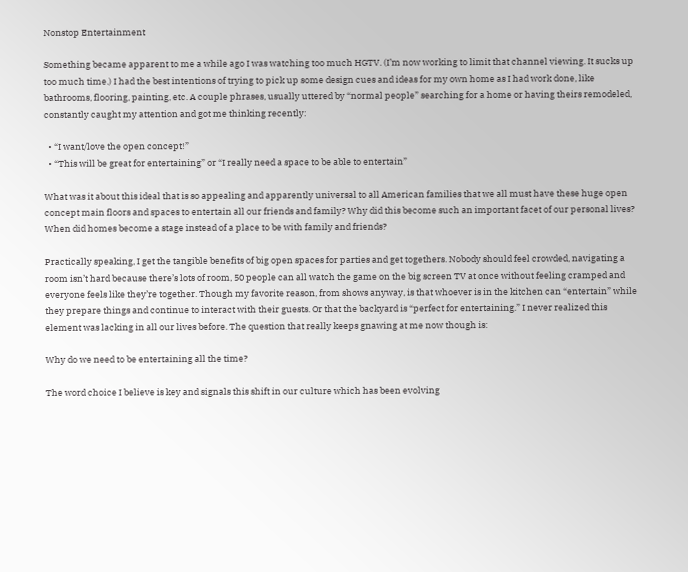Nonstop Entertainment

Something became apparent to me a while ago I was watching too much HGTV. (I’m now working to limit that channel viewing. It sucks up too much time.) I had the best intentions of trying to pick up some design cues and ideas for my own home as I had work done, like bathrooms, flooring, painting, etc. A couple phrases, usually uttered by “normal people” searching for a home or having theirs remodeled, constantly caught my attention and got me thinking recently:

  • “I want/love the open concept!”
  • “This will be great for entertaining” or “I really need a space to be able to entertain”

What was it about this ideal that is so appealing and apparently universal to all American families that we all must have these huge open concept main floors and spaces to entertain all our friends and family? Why did this become such an important facet of our personal lives? When did homes become a stage instead of a place to be with family and friends?

Practically speaking, I get the tangible benefits of big open spaces for parties and get togethers. Nobody should feel crowded, navigating a room isn’t hard because there’s lots of room, 50 people can all watch the game on the big screen TV at once without feeling cramped and everyone feels like they’re together. Though my favorite reason, from shows anyway, is that whoever is in the kitchen can “entertain” while they prepare things and continue to interact with their guests. Or that the backyard is “perfect for entertaining.” I never realized this element was lacking in all our lives before. The question that really keeps gnawing at me now though is:

Why do we need to be entertaining all the time?

The word choice I believe is key and signals this shift in our culture which has been evolving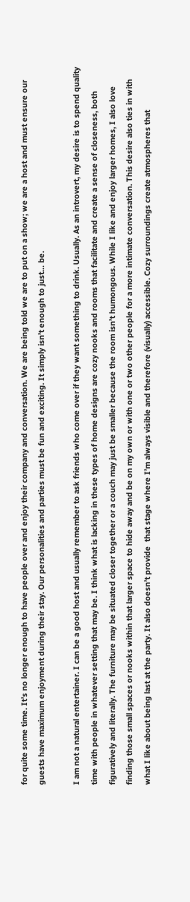for quite some time. It’s no longer enough to have people over and enjoy their company and conversation. We are being told we are to put on a show; we are a host and must ensure our guests have maximum enjoyment during their stay. Our personalities and parties must be fun and exciting. It simply isn’t enough to just… be.

I am not a natural entertainer. I can be a good host and usually remember to ask friends who come over if they want something to drink. Usually. As an introvert, my desire is to spend quality time with people in whatever setting that may be. I think what is lacking in these types of home designs are cozy nooks and rooms that facilitate and create a sense of closeness, both figuratively and literally. The furniture may be situated closer together or a couch may just be smaller because the room isn’t humongous. While I like and enjoy larger homes, I also love finding those small spaces or nooks within that larger space to hide away and be on my own or with one or two other people for a more intimate conversation. This desire also ties in with what I like about being last at the party. It also doesn’t provide  that stage where I’m always visible and therefore (visually) accessible. Cozy surroundings create atmospheres that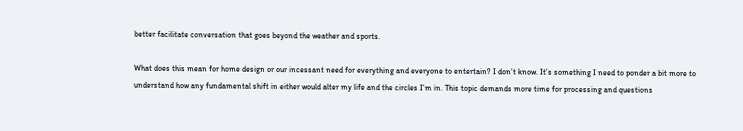better facilitate conversation that goes beyond the weather and sports.

What does this mean for home design or our incessant need for everything and everyone to entertain? I don’t know. It’s something I need to ponder a bit more to understand how any fundamental shift in either would alter my life and the circles I’m in. This topic demands more time for processing and questions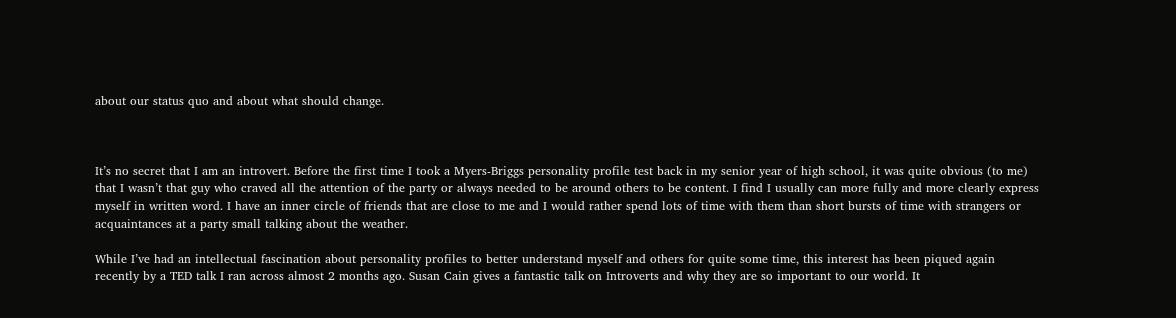about our status quo and about what should change.



It’s no secret that I am an introvert. Before the first time I took a Myers-Briggs personality profile test back in my senior year of high school, it was quite obvious (to me) that I wasn’t that guy who craved all the attention of the party or always needed to be around others to be content. I find I usually can more fully and more clearly express myself in written word. I have an inner circle of friends that are close to me and I would rather spend lots of time with them than short bursts of time with strangers or acquaintances at a party small talking about the weather.

While I’ve had an intellectual fascination about personality profiles to better understand myself and others for quite some time, this interest has been piqued again recently by a TED talk I ran across almost 2 months ago. Susan Cain gives a fantastic talk on Introverts and why they are so important to our world. It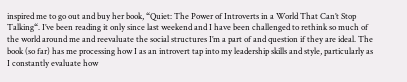inspired me to go out and buy her book, “Quiet: The Power of Introverts in a World That Can’t Stop Talking“. I’ve been reading it only since last weekend and I have been challenged to rethink so much of the world around me and reevaluate the social structures I’m a part of and question if they are ideal. The book (so far) has me processing how I as an introvert tap into my leadership skills and style, particularly as I constantly evaluate how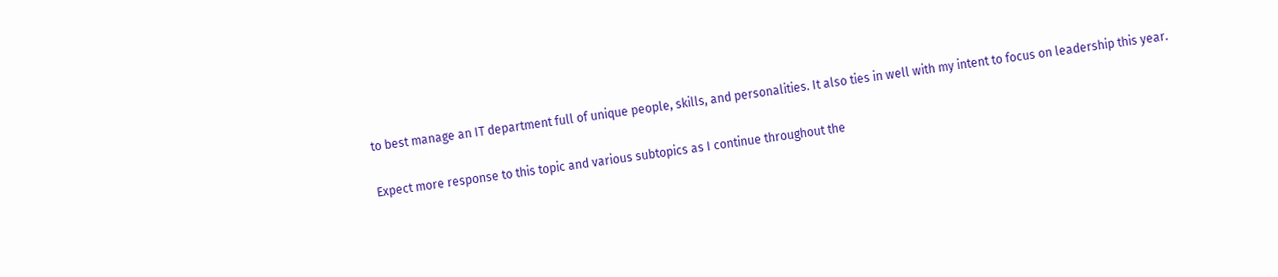to best manage an IT department full of unique people, skills, and personalities. It also ties in well with my intent to focus on leadership this year.

Expect more response to this topic and various subtopics as I continue throughout the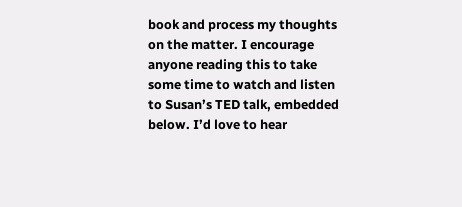book and process my thoughts on the matter. I encourage anyone reading this to take some time to watch and listen to Susan’s TED talk, embedded below. I’d love to hear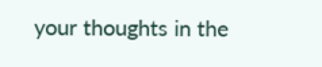your thoughts in the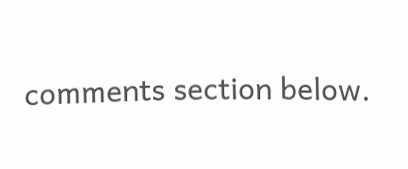comments section below.